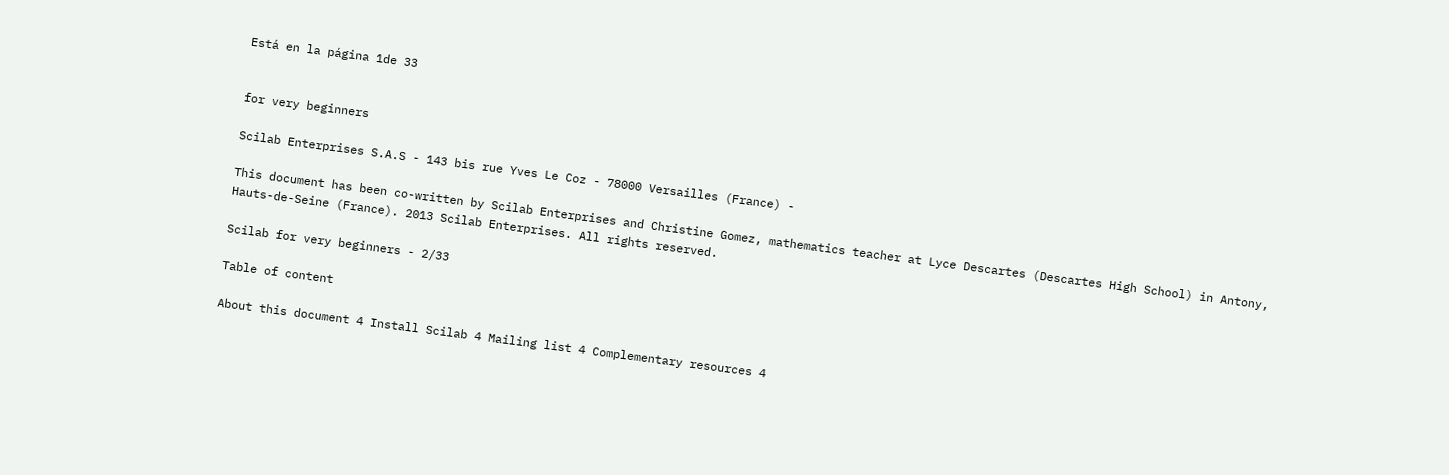Está en la página 1de 33


for very beginners

Scilab Enterprises S.A.S - 143 bis rue Yves Le Coz - 78000 Versailles (France) -

This document has been co-written by Scilab Enterprises and Christine Gomez, mathematics teacher at Lyce Descartes (Descartes High School) in Antony, Hauts-de-Seine (France). 2013 Scilab Enterprises. All rights reserved.

Scilab for very beginners - 2/33

Table of content

About this document 4 Install Scilab 4 Mailing list 4 Complementary resources 4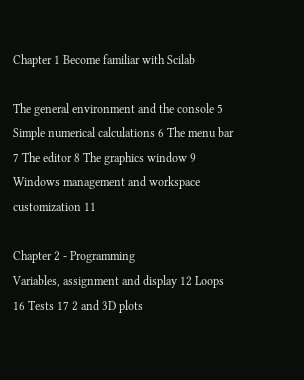Chapter 1 Become familiar with Scilab

The general environment and the console 5 Simple numerical calculations 6 The menu bar 7 The editor 8 The graphics window 9 Windows management and workspace customization 11

Chapter 2 - Programming
Variables, assignment and display 12 Loops 16 Tests 17 2 and 3D plots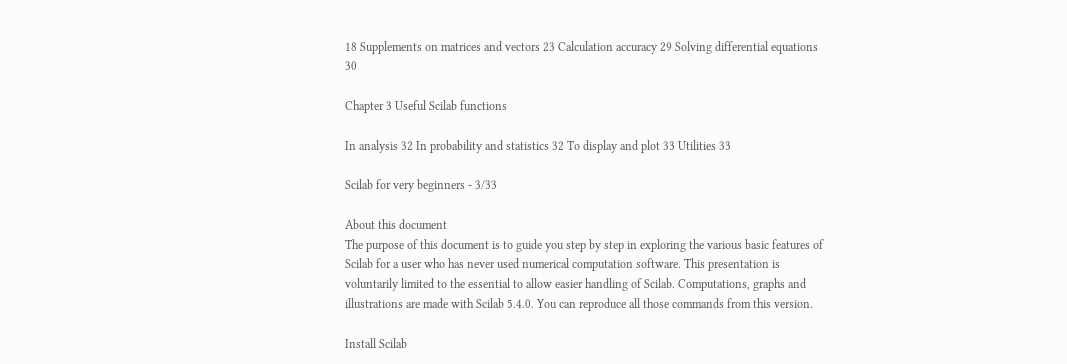18 Supplements on matrices and vectors 23 Calculation accuracy 29 Solving differential equations 30

Chapter 3 Useful Scilab functions

In analysis 32 In probability and statistics 32 To display and plot 33 Utilities 33

Scilab for very beginners - 3/33

About this document
The purpose of this document is to guide you step by step in exploring the various basic features of Scilab for a user who has never used numerical computation software. This presentation is voluntarily limited to the essential to allow easier handling of Scilab. Computations, graphs and illustrations are made with Scilab 5.4.0. You can reproduce all those commands from this version.

Install Scilab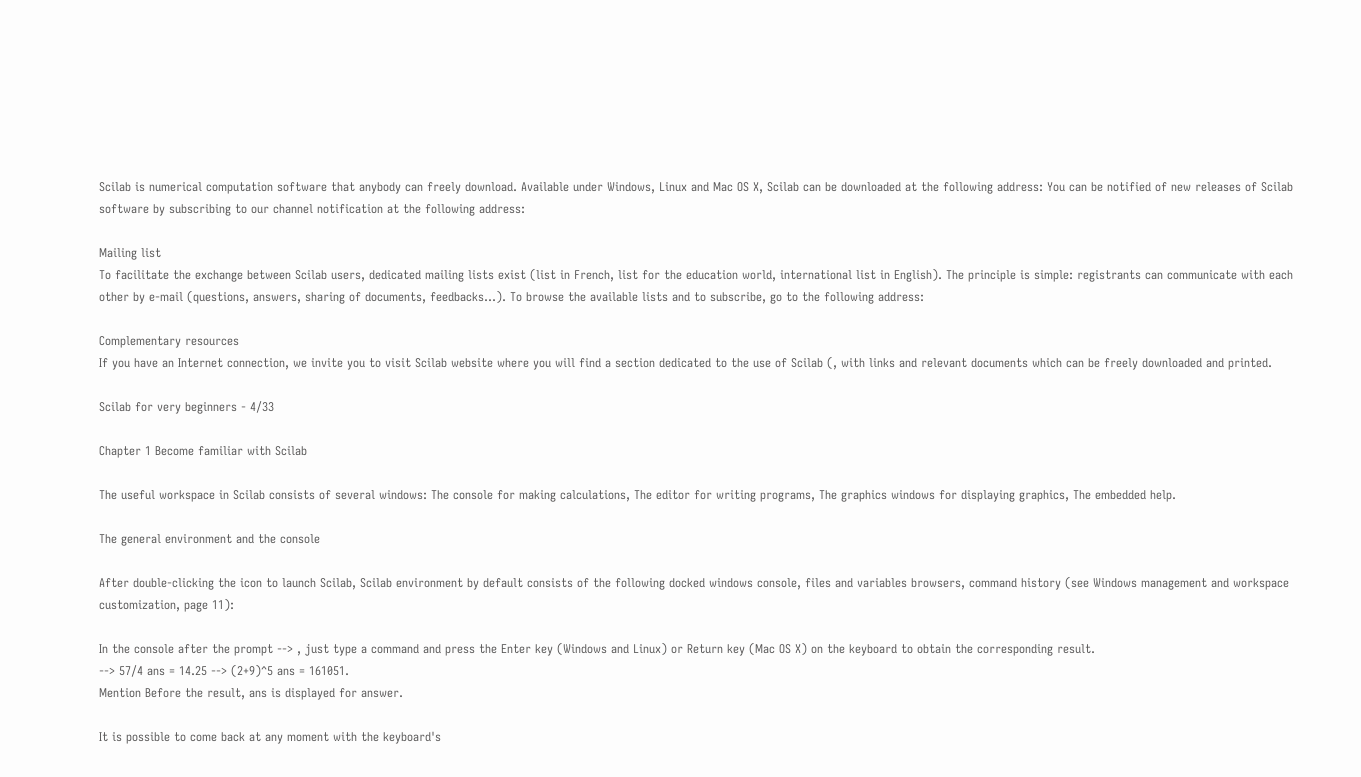Scilab is numerical computation software that anybody can freely download. Available under Windows, Linux and Mac OS X, Scilab can be downloaded at the following address: You can be notified of new releases of Scilab software by subscribing to our channel notification at the following address:

Mailing list
To facilitate the exchange between Scilab users, dedicated mailing lists exist (list in French, list for the education world, international list in English). The principle is simple: registrants can communicate with each other by e-mail (questions, answers, sharing of documents, feedbacks...). To browse the available lists and to subscribe, go to the following address:

Complementary resources
If you have an Internet connection, we invite you to visit Scilab website where you will find a section dedicated to the use of Scilab (, with links and relevant documents which can be freely downloaded and printed.

Scilab for very beginners - 4/33

Chapter 1 Become familiar with Scilab

The useful workspace in Scilab consists of several windows: The console for making calculations, The editor for writing programs, The graphics windows for displaying graphics, The embedded help.

The general environment and the console

After double-clicking the icon to launch Scilab, Scilab environment by default consists of the following docked windows console, files and variables browsers, command history (see Windows management and workspace customization, page 11):

In the console after the prompt --> , just type a command and press the Enter key (Windows and Linux) or Return key (Mac OS X) on the keyboard to obtain the corresponding result.
--> 57/4 ans = 14.25 --> (2+9)^5 ans = 161051.
Mention Before the result, ans is displayed for answer.

It is possible to come back at any moment with the keyboard's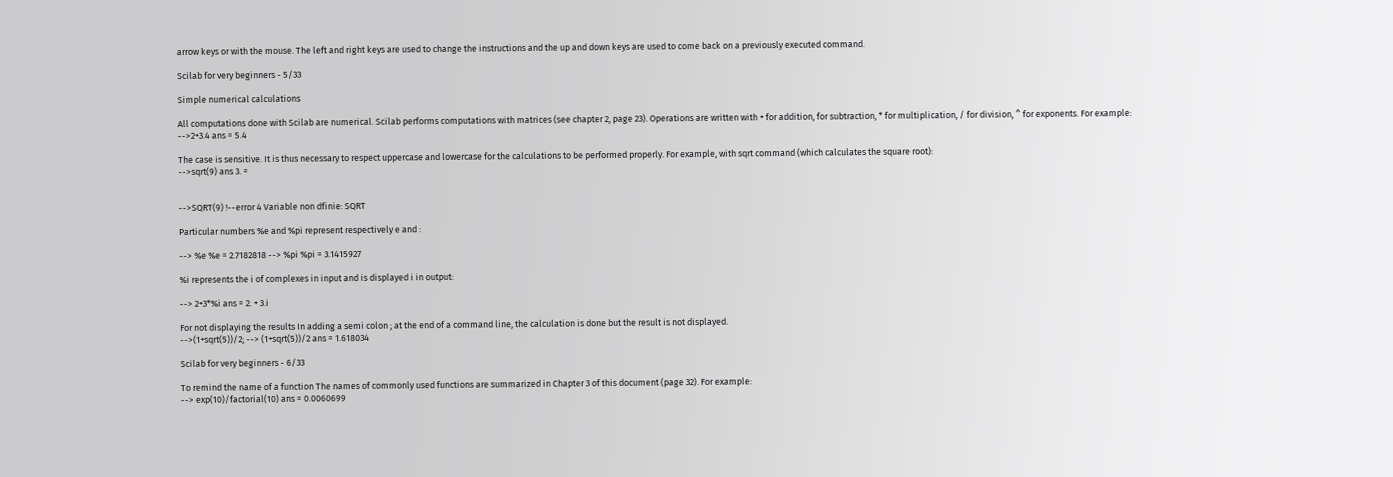arrow keys or with the mouse. The left and right keys are used to change the instructions and the up and down keys are used to come back on a previously executed command.

Scilab for very beginners - 5/33

Simple numerical calculations

All computations done with Scilab are numerical. Scilab performs computations with matrices (see chapter 2, page 23). Operations are written with + for addition, for subtraction, * for multiplication, / for division, ^ for exponents. For example:
-->2+3.4 ans = 5.4

The case is sensitive. It is thus necessary to respect uppercase and lowercase for the calculations to be performed properly. For example, with sqrt command (which calculates the square root):
-->sqrt(9) ans 3. =


-->SQRT(9) !--error 4 Variable non dfinie: SQRT

Particular numbers %e and %pi represent respectively e and :

--> %e %e = 2.7182818 --> %pi %pi = 3.1415927

%i represents the i of complexes in input and is displayed i in output:

--> 2+3*%i ans = 2. + 3.i

For not displaying the results In adding a semi colon ; at the end of a command line, the calculation is done but the result is not displayed.
-->(1+sqrt(5))/2; --> (1+sqrt(5))/2 ans = 1.618034

Scilab for very beginners - 6/33

To remind the name of a function The names of commonly used functions are summarized in Chapter 3 of this document (page 32). For example:
--> exp(10)/factorial(10) ans = 0.0060699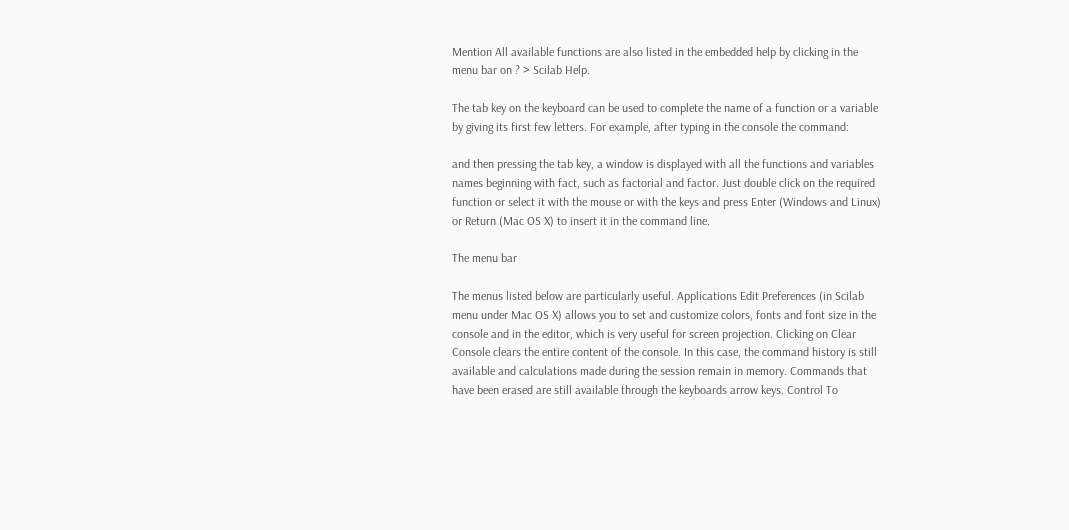Mention All available functions are also listed in the embedded help by clicking in the menu bar on ? > Scilab Help.

The tab key on the keyboard can be used to complete the name of a function or a variable by giving its first few letters. For example, after typing in the console the command:

and then pressing the tab key, a window is displayed with all the functions and variables names beginning with fact, such as factorial and factor. Just double click on the required function or select it with the mouse or with the keys and press Enter (Windows and Linux) or Return (Mac OS X) to insert it in the command line.

The menu bar

The menus listed below are particularly useful. Applications Edit Preferences (in Scilab menu under Mac OS X) allows you to set and customize colors, fonts and font size in the console and in the editor, which is very useful for screen projection. Clicking on Clear Console clears the entire content of the console. In this case, the command history is still available and calculations made during the session remain in memory. Commands that have been erased are still available through the keyboards arrow keys. Control To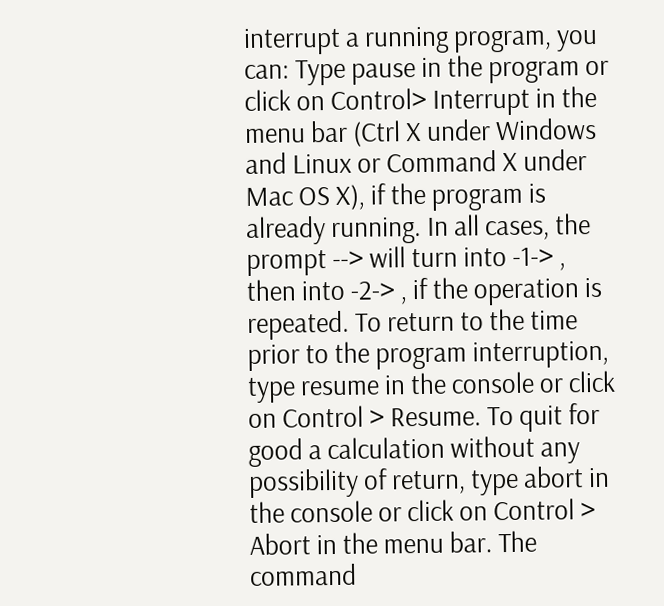interrupt a running program, you can: Type pause in the program or click on Control> Interrupt in the menu bar (Ctrl X under Windows and Linux or Command X under Mac OS X), if the program is already running. In all cases, the prompt --> will turn into -1-> , then into -2-> , if the operation is repeated. To return to the time prior to the program interruption, type resume in the console or click on Control > Resume. To quit for good a calculation without any possibility of return, type abort in the console or click on Control > Abort in the menu bar. The command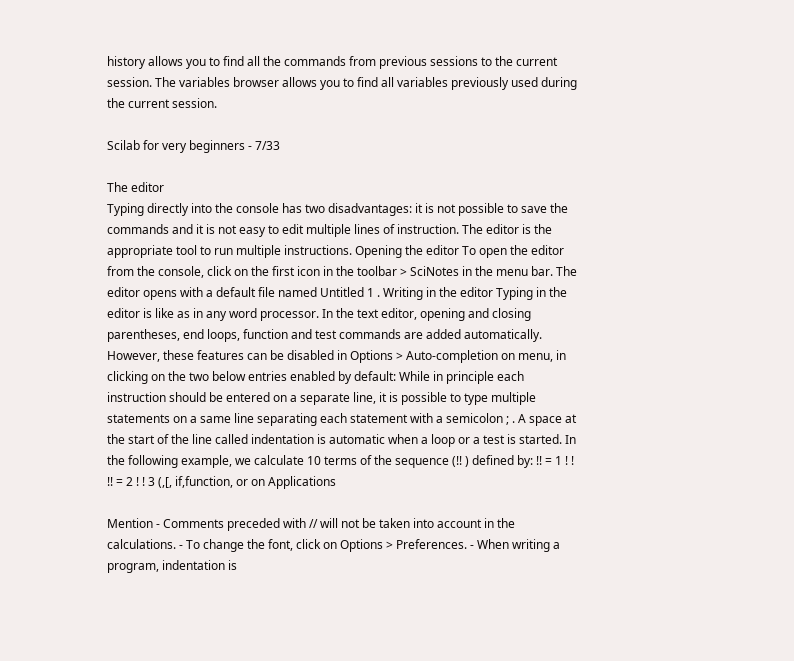history allows you to find all the commands from previous sessions to the current session. The variables browser allows you to find all variables previously used during the current session.

Scilab for very beginners - 7/33

The editor
Typing directly into the console has two disadvantages: it is not possible to save the commands and it is not easy to edit multiple lines of instruction. The editor is the appropriate tool to run multiple instructions. Opening the editor To open the editor from the console, click on the first icon in the toolbar > SciNotes in the menu bar. The editor opens with a default file named Untitled 1 . Writing in the editor Typing in the editor is like as in any word processor. In the text editor, opening and closing parentheses, end loops, function and test commands are added automatically. However, these features can be disabled in Options > Auto-completion on menu, in clicking on the two below entries enabled by default: While in principle each instruction should be entered on a separate line, it is possible to type multiple statements on a same line separating each statement with a semicolon ; . A space at the start of the line called indentation is automatic when a loop or a test is started. In the following example, we calculate 10 terms of the sequence (!! ) defined by: !! = 1 ! ! !! = 2 ! ! 3 (,[, if,function, or on Applications

Mention - Comments preceded with // will not be taken into account in the calculations. - To change the font, click on Options > Preferences. - When writing a program, indentation is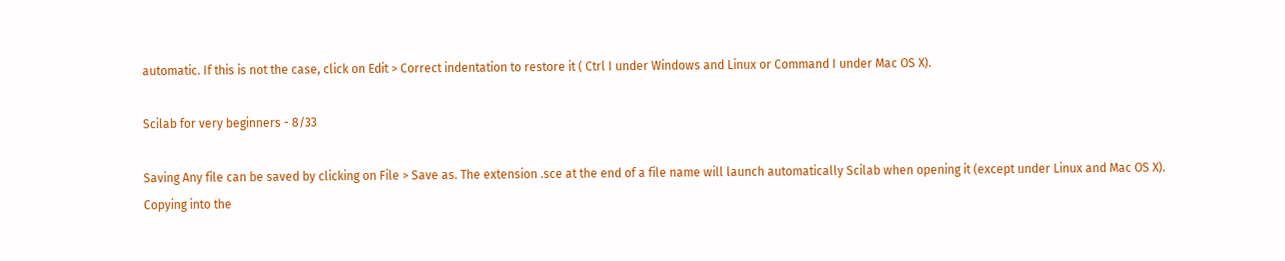automatic. If this is not the case, click on Edit > Correct indentation to restore it ( Ctrl I under Windows and Linux or Command I under Mac OS X).

Scilab for very beginners - 8/33

Saving Any file can be saved by clicking on File > Save as. The extension .sce at the end of a file name will launch automatically Scilab when opening it (except under Linux and Mac OS X). Copying into the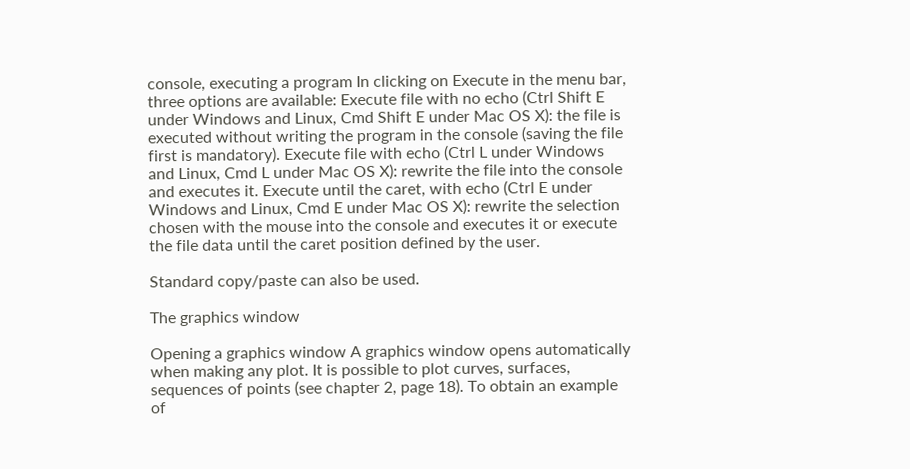console, executing a program In clicking on Execute in the menu bar, three options are available: Execute file with no echo (Ctrl Shift E under Windows and Linux, Cmd Shift E under Mac OS X): the file is executed without writing the program in the console (saving the file first is mandatory). Execute file with echo (Ctrl L under Windows and Linux, Cmd L under Mac OS X): rewrite the file into the console and executes it. Execute until the caret, with echo (Ctrl E under Windows and Linux, Cmd E under Mac OS X): rewrite the selection chosen with the mouse into the console and executes it or execute the file data until the caret position defined by the user.

Standard copy/paste can also be used.

The graphics window

Opening a graphics window A graphics window opens automatically when making any plot. It is possible to plot curves, surfaces, sequences of points (see chapter 2, page 18). To obtain an example of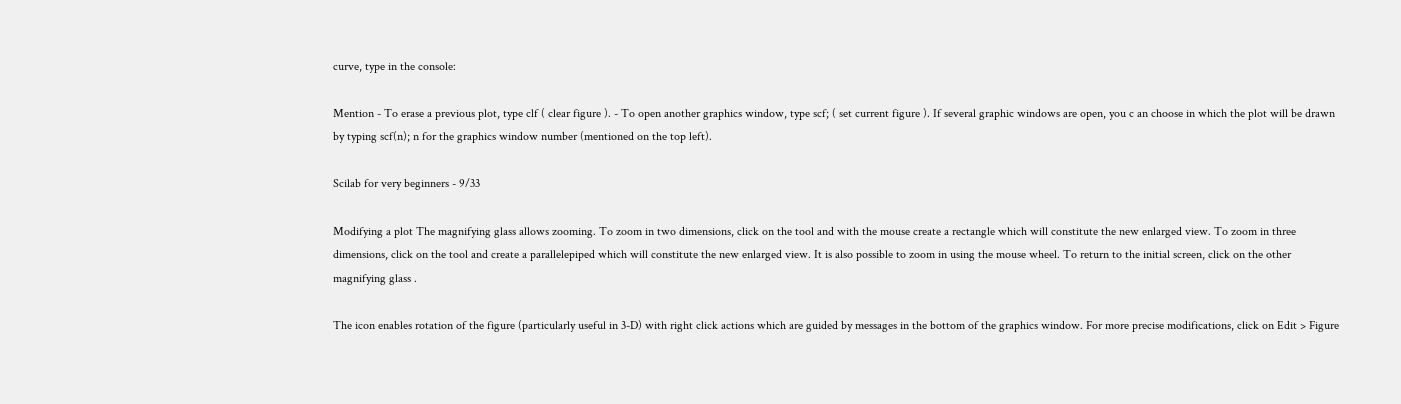curve, type in the console:

Mention - To erase a previous plot, type clf ( clear figure ). - To open another graphics window, type scf; ( set current figure ). If several graphic windows are open, you c an choose in which the plot will be drawn by typing scf(n); n for the graphics window number (mentioned on the top left).

Scilab for very beginners - 9/33

Modifying a plot The magnifying glass allows zooming. To zoom in two dimensions, click on the tool and with the mouse create a rectangle which will constitute the new enlarged view. To zoom in three dimensions, click on the tool and create a parallelepiped which will constitute the new enlarged view. It is also possible to zoom in using the mouse wheel. To return to the initial screen, click on the other magnifying glass .

The icon enables rotation of the figure (particularly useful in 3-D) with right click actions which are guided by messages in the bottom of the graphics window. For more precise modifications, click on Edit > Figure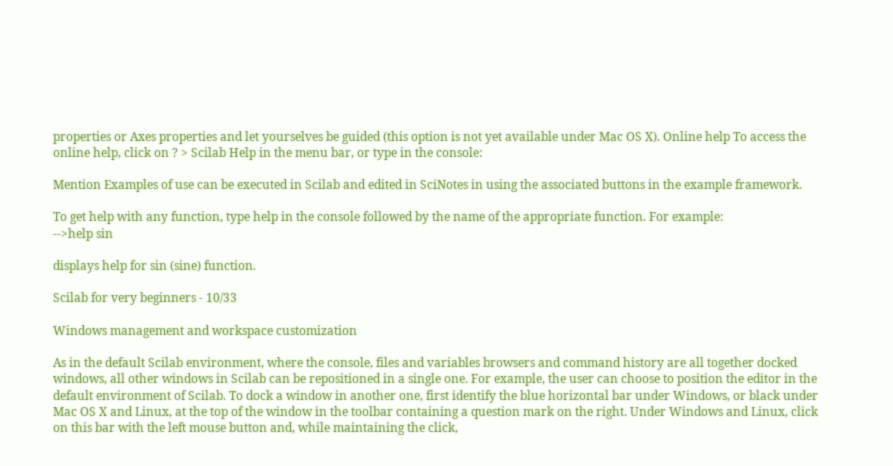properties or Axes properties and let yourselves be guided (this option is not yet available under Mac OS X). Online help To access the online help, click on ? > Scilab Help in the menu bar, or type in the console:

Mention Examples of use can be executed in Scilab and edited in SciNotes in using the associated buttons in the example framework.

To get help with any function, type help in the console followed by the name of the appropriate function. For example:
-->help sin

displays help for sin (sine) function.

Scilab for very beginners - 10/33

Windows management and workspace customization

As in the default Scilab environment, where the console, files and variables browsers and command history are all together docked windows, all other windows in Scilab can be repositioned in a single one. For example, the user can choose to position the editor in the default environment of Scilab. To dock a window in another one, first identify the blue horizontal bar under Windows, or black under Mac OS X and Linux, at the top of the window in the toolbar containing a question mark on the right. Under Windows and Linux, click on this bar with the left mouse button and, while maintaining the click,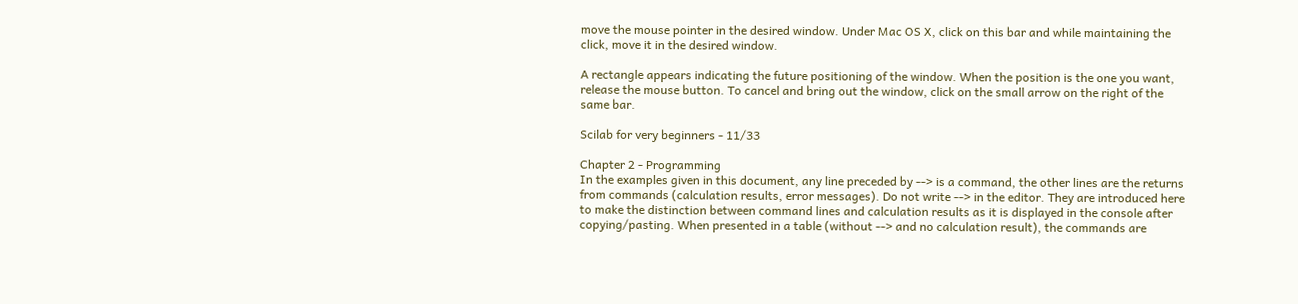move the mouse pointer in the desired window. Under Mac OS X, click on this bar and while maintaining the click, move it in the desired window.

A rectangle appears indicating the future positioning of the window. When the position is the one you want, release the mouse button. To cancel and bring out the window, click on the small arrow on the right of the same bar.

Scilab for very beginners - 11/33

Chapter 2 - Programming
In the examples given in this document, any line preceded by --> is a command, the other lines are the returns from commands (calculation results, error messages). Do not write --> in the editor. They are introduced here to make the distinction between command lines and calculation results as it is displayed in the console after copying/pasting. When presented in a table (without --> and no calculation result), the commands are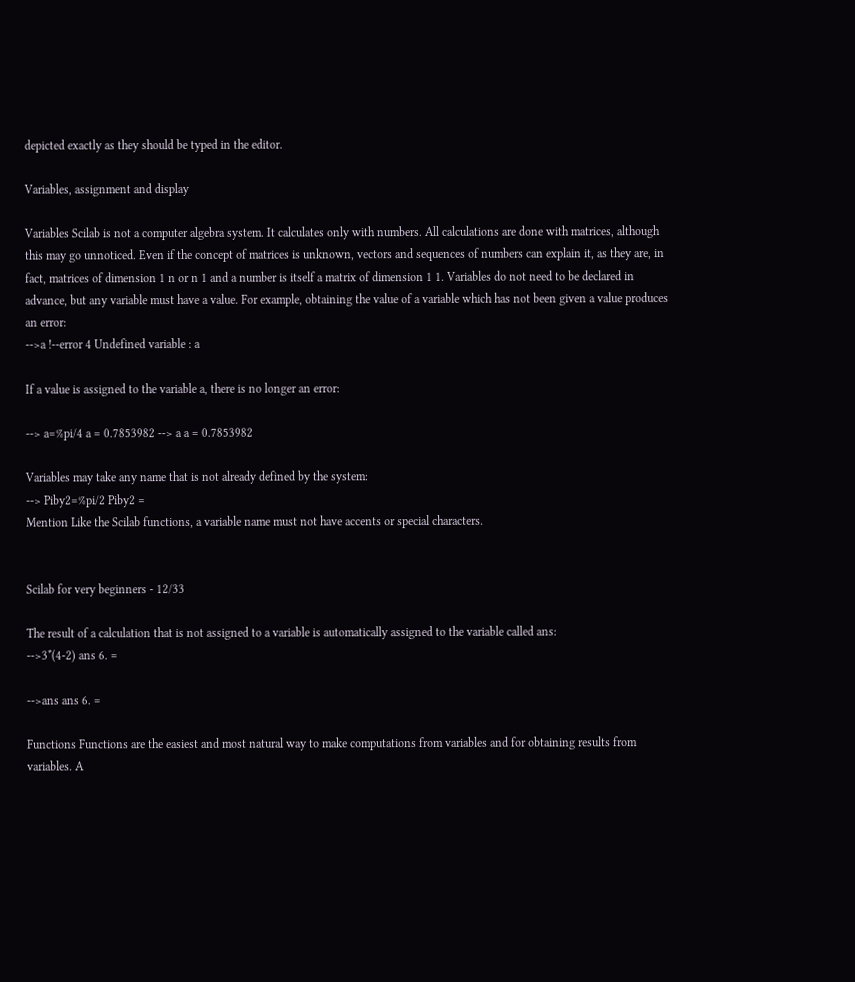depicted exactly as they should be typed in the editor.

Variables, assignment and display

Variables Scilab is not a computer algebra system. It calculates only with numbers. All calculations are done with matrices, although this may go unnoticed. Even if the concept of matrices is unknown, vectors and sequences of numbers can explain it, as they are, in fact, matrices of dimension 1 n or n 1 and a number is itself a matrix of dimension 1 1. Variables do not need to be declared in advance, but any variable must have a value. For example, obtaining the value of a variable which has not been given a value produces an error:
-->a !--error 4 Undefined variable : a

If a value is assigned to the variable a, there is no longer an error:

--> a=%pi/4 a = 0.7853982 --> a a = 0.7853982

Variables may take any name that is not already defined by the system:
--> Piby2=%pi/2 Piby2 =
Mention Like the Scilab functions, a variable name must not have accents or special characters.


Scilab for very beginners - 12/33

The result of a calculation that is not assigned to a variable is automatically assigned to the variable called ans:
-->3*(4-2) ans 6. =

-->ans ans 6. =

Functions Functions are the easiest and most natural way to make computations from variables and for obtaining results from variables. A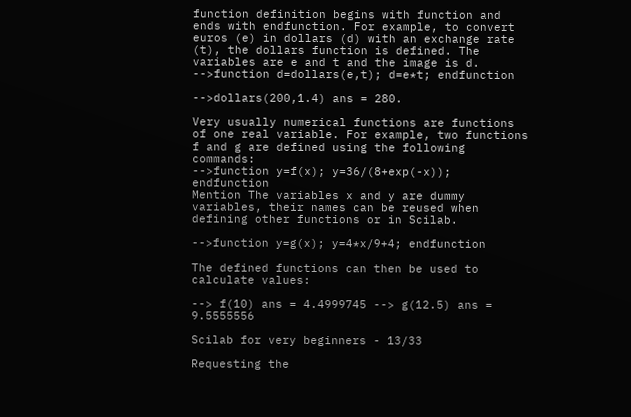function definition begins with function and ends with endfunction. For example, to convert euros (e) in dollars (d) with an exchange rate (t), the dollars function is defined. The variables are e and t and the image is d.
-->function d=dollars(e,t); d=e*t; endfunction

-->dollars(200,1.4) ans = 280.

Very usually numerical functions are functions of one real variable. For example, two functions f and g are defined using the following commands:
-->function y=f(x); y=36/(8+exp(-x)); endfunction
Mention The variables x and y are dummy variables, their names can be reused when defining other functions or in Scilab.

-->function y=g(x); y=4*x/9+4; endfunction

The defined functions can then be used to calculate values:

--> f(10) ans = 4.4999745 --> g(12.5) ans = 9.5555556

Scilab for very beginners - 13/33

Requesting the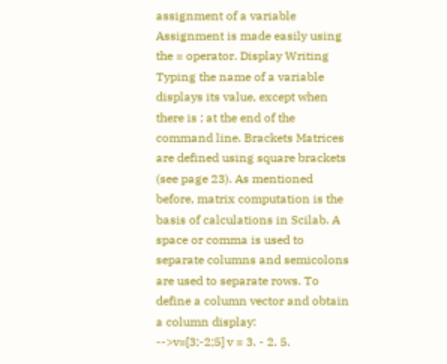assignment of a variable Assignment is made easily using the = operator. Display Writing Typing the name of a variable displays its value, except when there is ; at the end of the command line. Brackets Matrices are defined using square brackets (see page 23). As mentioned before, matrix computation is the basis of calculations in Scilab. A space or comma is used to separate columns and semicolons are used to separate rows. To define a column vector and obtain a column display:
-->v=[3;-2;5] v = 3. - 2. 5.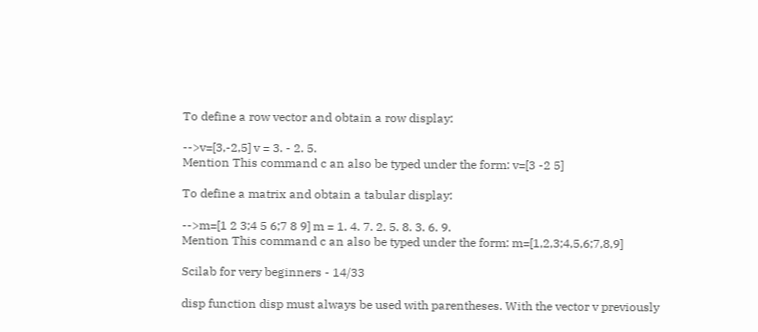To define a row vector and obtain a row display:

-->v=[3,-2,5] v = 3. - 2. 5.
Mention This command c an also be typed under the form: v=[3 -2 5]

To define a matrix and obtain a tabular display:

-->m=[1 2 3;4 5 6;7 8 9] m = 1. 4. 7. 2. 5. 8. 3. 6. 9.
Mention This command c an also be typed under the form: m=[1,2,3;4,5,6;7,8,9]

Scilab for very beginners - 14/33

disp function disp must always be used with parentheses. With the vector v previously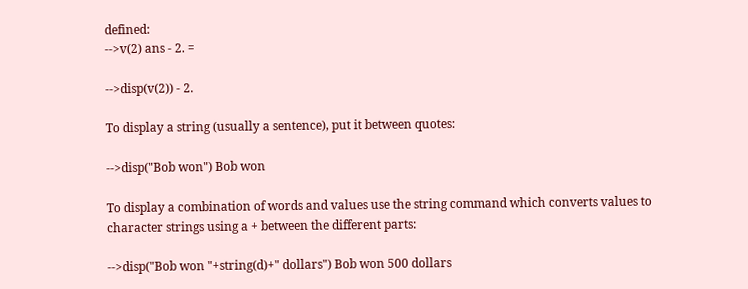defined:
-->v(2) ans - 2. =

-->disp(v(2)) - 2.

To display a string (usually a sentence), put it between quotes:

-->disp("Bob won") Bob won

To display a combination of words and values use the string command which converts values to character strings using a + between the different parts:

-->disp("Bob won "+string(d)+" dollars") Bob won 500 dollars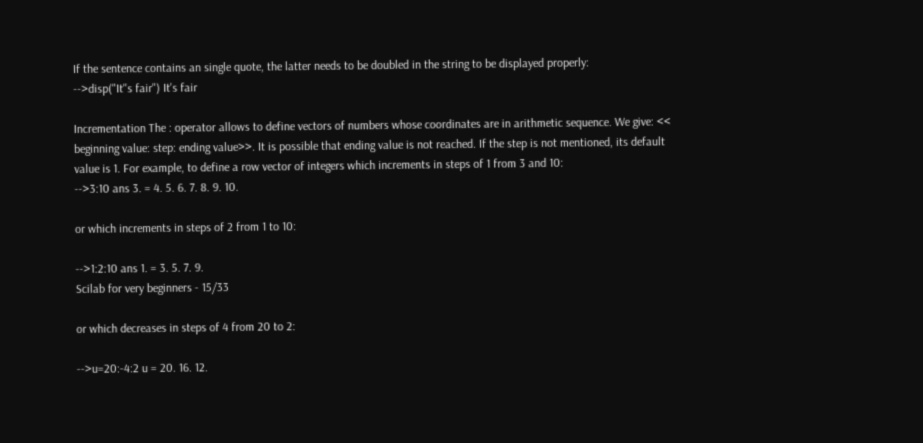If the sentence contains an single quote, the latter needs to be doubled in the string to be displayed properly:
-->disp("It''s fair") It's fair

Incrementation The : operator allows to define vectors of numbers whose coordinates are in arithmetic sequence. We give: << beginning value: step: ending value>>. It is possible that ending value is not reached. If the step is not mentioned, its default value is 1. For example, to define a row vector of integers which increments in steps of 1 from 3 and 10:
-->3:10 ans 3. = 4. 5. 6. 7. 8. 9. 10.

or which increments in steps of 2 from 1 to 10:

-->1:2:10 ans 1. = 3. 5. 7. 9.
Scilab for very beginners - 15/33

or which decreases in steps of 4 from 20 to 2:

-->u=20:-4:2 u = 20. 16. 12.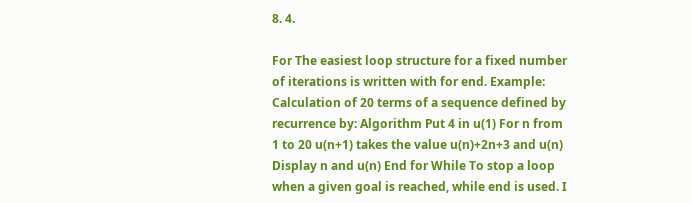8. 4.

For The easiest loop structure for a fixed number of iterations is written with for end. Example: Calculation of 20 terms of a sequence defined by recurrence by: Algorithm Put 4 in u(1) For n from 1 to 20 u(n+1) takes the value u(n)+2n+3 and u(n) Display n and u(n) End for While To stop a loop when a given goal is reached, while end is used. I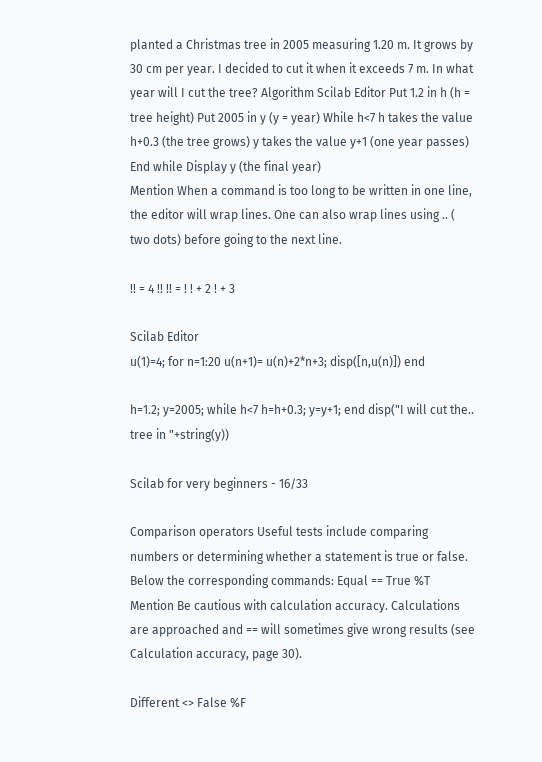planted a Christmas tree in 2005 measuring 1.20 m. It grows by 30 cm per year. I decided to cut it when it exceeds 7 m. In what year will I cut the tree? Algorithm Scilab Editor Put 1.2 in h (h = tree height) Put 2005 in y (y = year) While h<7 h takes the value h+0.3 (the tree grows) y takes the value y+1 (one year passes) End while Display y (the final year)
Mention When a command is too long to be written in one line, the editor will wrap lines. One can also wrap lines using .. ( two dots) before going to the next line.

!! = 4 !! !! = ! ! + 2 ! + 3

Scilab Editor
u(1)=4; for n=1:20 u(n+1)= u(n)+2*n+3; disp([n,u(n)]) end

h=1.2; y=2005; while h<7 h=h+0.3; y=y+1; end disp("I will cut the.. tree in "+string(y))

Scilab for very beginners - 16/33

Comparison operators Useful tests include comparing numbers or determining whether a statement is true or false. Below the corresponding commands: Equal == True %T
Mention Be cautious with calculation accuracy. Calculations are approached and == will sometimes give wrong results (see Calculation accuracy, page 30).

Different <> False %F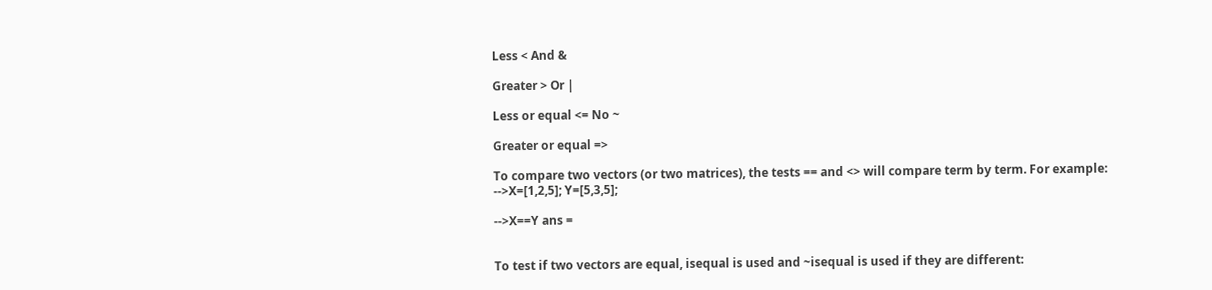Less < And &

Greater > Or |

Less or equal <= No ~

Greater or equal =>

To compare two vectors (or two matrices), the tests == and <> will compare term by term. For example:
-->X=[1,2,5]; Y=[5,3,5];

-->X==Y ans =


To test if two vectors are equal, isequal is used and ~isequal is used if they are different: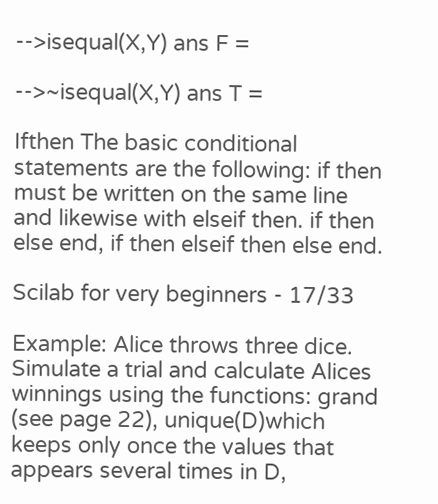-->isequal(X,Y) ans F =

-->~isequal(X,Y) ans T =

Ifthen The basic conditional statements are the following: if then must be written on the same line and likewise with elseif then. if then else end, if then elseif then else end.

Scilab for very beginners - 17/33

Example: Alice throws three dice. Simulate a trial and calculate Alices winnings using the functions: grand (see page 22), unique(D)which keeps only once the values that appears several times in D,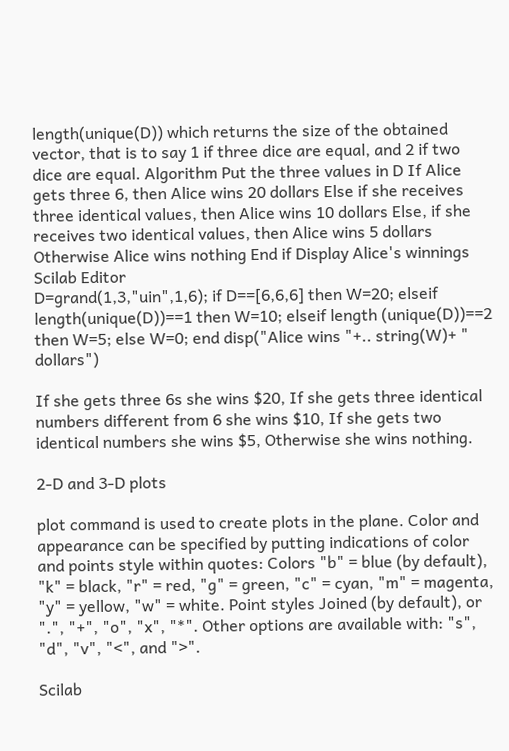length(unique(D)) which returns the size of the obtained vector, that is to say 1 if three dice are equal, and 2 if two dice are equal. Algorithm Put the three values in D If Alice gets three 6, then Alice wins 20 dollars Else if she receives three identical values, then Alice wins 10 dollars Else, if she receives two identical values, then Alice wins 5 dollars Otherwise Alice wins nothing End if Display Alice's winnings Scilab Editor
D=grand(1,3,"uin",1,6); if D==[6,6,6] then W=20; elseif length(unique(D))==1 then W=10; elseif length (unique(D))==2 then W=5; else W=0; end disp("Alice wins "+.. string(W)+ " dollars")

If she gets three 6s she wins $20, If she gets three identical numbers different from 6 she wins $10, If she gets two identical numbers she wins $5, Otherwise she wins nothing.

2-D and 3-D plots

plot command is used to create plots in the plane. Color and appearance can be specified by putting indications of color and points style within quotes: Colors "b" = blue (by default), "k" = black, "r" = red, "g" = green, "c" = cyan, "m" = magenta, "y" = yellow, "w" = white. Point styles Joined (by default), or ".", "+", "o", "x", "*". Other options are available with: "s", "d", "v", "<", and ">".

Scilab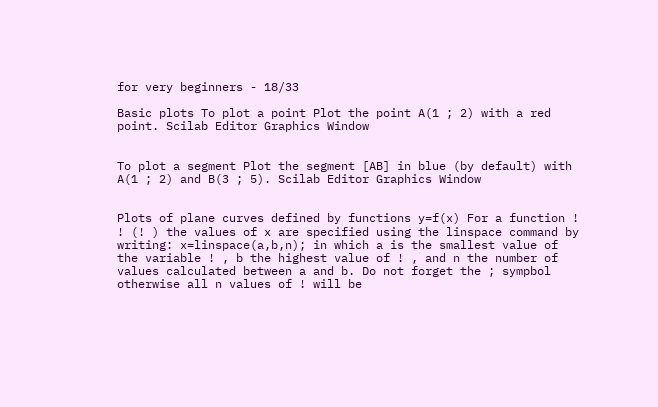for very beginners - 18/33

Basic plots To plot a point Plot the point A(1 ; 2) with a red point. Scilab Editor Graphics Window


To plot a segment Plot the segment [AB] in blue (by default) with A(1 ; 2) and B(3 ; 5). Scilab Editor Graphics Window


Plots of plane curves defined by functions y=f(x) For a function ! ! (! ) the values of x are specified using the linspace command by writing: x=linspace(a,b,n); in which a is the smallest value of the variable ! , b the highest value of ! , and n the number of values calculated between a and b. Do not forget the ; sympbol otherwise all n values of ! will be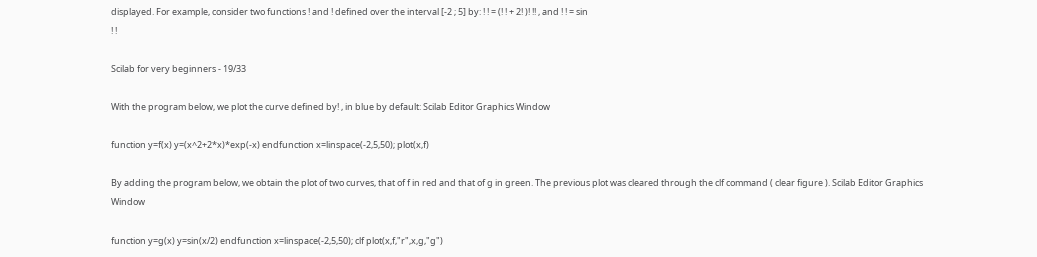displayed. For example, consider two functions ! and ! defined over the interval [-2 ; 5] by: ! ! = (! ! + 2! )! !! , and ! ! = sin
! !

Scilab for very beginners - 19/33

With the program below, we plot the curve defined by! , in blue by default: Scilab Editor Graphics Window

function y=f(x) y=(x^2+2*x)*exp(-x) endfunction x=linspace(-2,5,50); plot(x,f)

By adding the program below, we obtain the plot of two curves, that of f in red and that of g in green. The previous plot was cleared through the clf command ( clear figure ). Scilab Editor Graphics Window

function y=g(x) y=sin(x/2) endfunction x=linspace(-2,5,50); clf plot(x,f,"r",x,g,"g")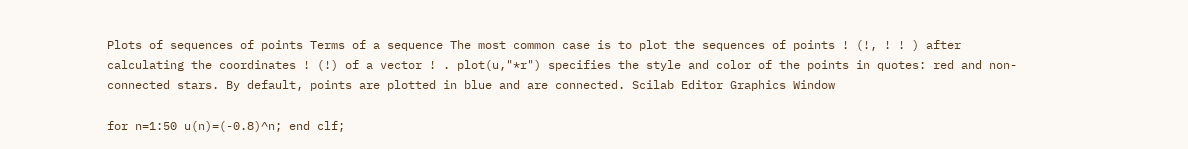Plots of sequences of points Terms of a sequence The most common case is to plot the sequences of points ! (!, ! ! ) after calculating the coordinates ! (!) of a vector ! . plot(u,"*r") specifies the style and color of the points in quotes: red and non-connected stars. By default, points are plotted in blue and are connected. Scilab Editor Graphics Window

for n=1:50 u(n)=(-0.8)^n; end clf;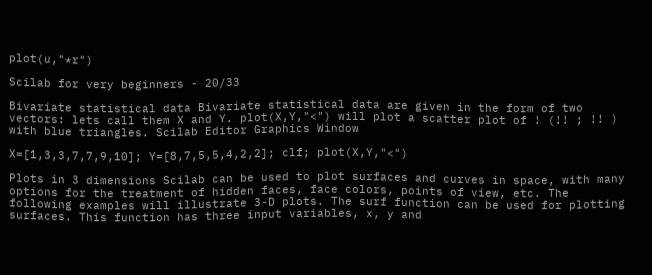plot(u,"*r")

Scilab for very beginners - 20/33

Bivariate statistical data Bivariate statistical data are given in the form of two vectors: lets call them X and Y. plot(X,Y,"<") will plot a scatter plot of ! (!! ; !! ) with blue triangles. Scilab Editor Graphics Window

X=[1,3,3,7,7,9,10]; Y=[8,7,5,5,4,2,2]; clf; plot(X,Y,"<")

Plots in 3 dimensions Scilab can be used to plot surfaces and curves in space, with many options for the treatment of hidden faces, face colors, points of view, etc. The following examples will illustrate 3-D plots. The surf function can be used for plotting surfaces. This function has three input variables, x, y and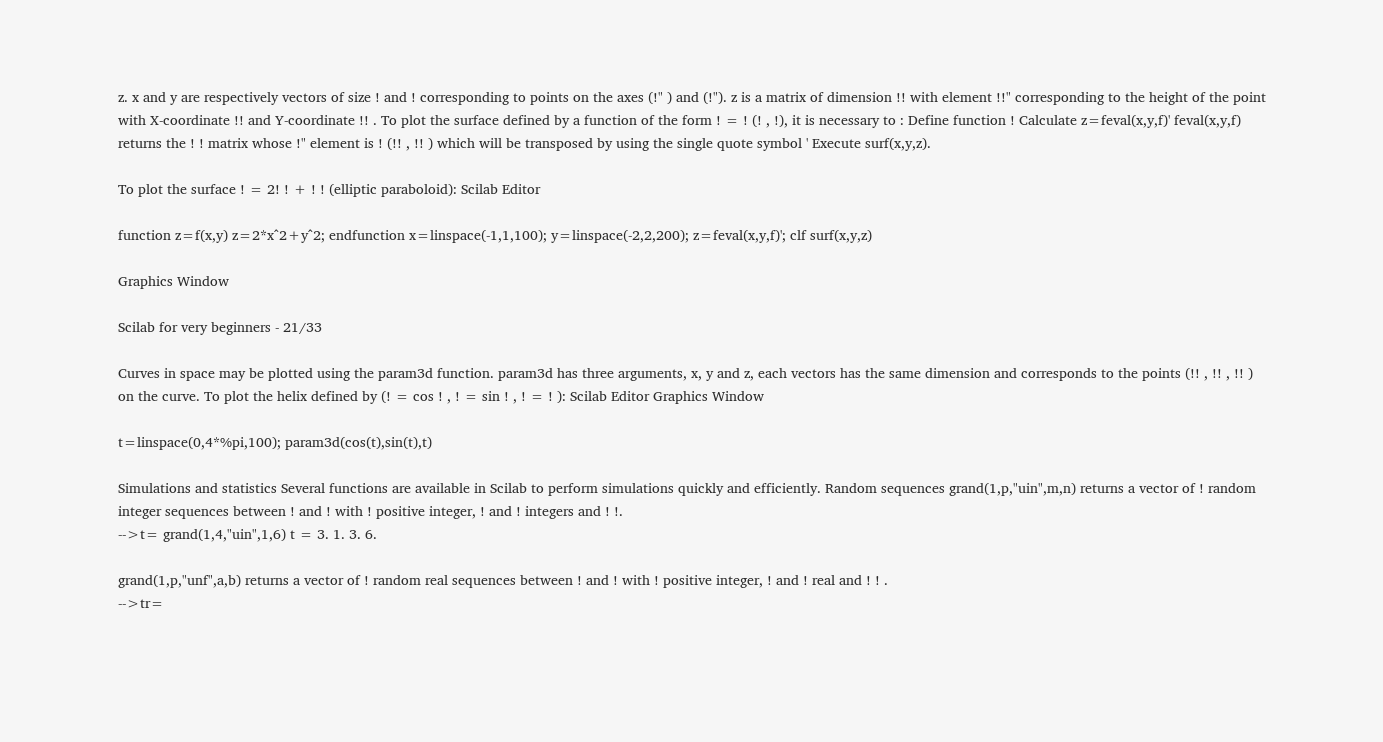z. x and y are respectively vectors of size ! and ! corresponding to points on the axes (!" ) and (!"). z is a matrix of dimension !! with element !!" corresponding to the height of the point with X-coordinate !! and Y-coordinate !! . To plot the surface defined by a function of the form ! = ! (! , !), it is necessary to : Define function ! Calculate z=feval(x,y,f)' feval(x,y,f) returns the ! ! matrix whose !" element is ! (!! , !! ) which will be transposed by using the single quote symbol ' Execute surf(x,y,z).

To plot the surface ! = 2! ! + ! ! (elliptic paraboloid): Scilab Editor

function z=f(x,y) z=2*x^2+y^2; endfunction x=linspace(-1,1,100); y=linspace(-2,2,200); z=feval(x,y,f)'; clf surf(x,y,z)

Graphics Window

Scilab for very beginners - 21/33

Curves in space may be plotted using the param3d function. param3d has three arguments, x, y and z, each vectors has the same dimension and corresponds to the points (!! , !! , !! ) on the curve. To plot the helix defined by (! = cos ! , ! = sin ! , ! = ! ): Scilab Editor Graphics Window

t=linspace(0,4*%pi,100); param3d(cos(t),sin(t),t)

Simulations and statistics Several functions are available in Scilab to perform simulations quickly and efficiently. Random sequences grand(1,p,"uin",m,n) returns a vector of ! random integer sequences between ! and ! with ! positive integer, ! and ! integers and ! !.
-->t= grand(1,4,"uin",1,6) t = 3. 1. 3. 6.

grand(1,p,"unf",a,b) returns a vector of ! random real sequences between ! and ! with ! positive integer, ! and ! real and ! ! .
-->tr=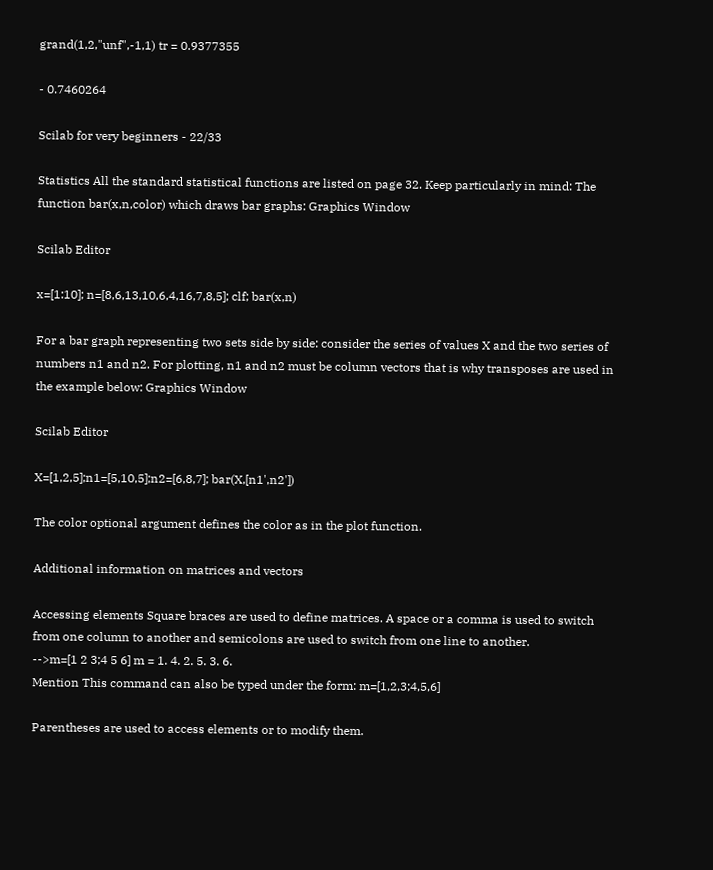grand(1,2,"unf",-1,1) tr = 0.9377355

- 0.7460264

Scilab for very beginners - 22/33

Statistics All the standard statistical functions are listed on page 32. Keep particularly in mind: The function bar(x,n,color) which draws bar graphs: Graphics Window

Scilab Editor

x=[1:10]; n=[8,6,13,10,6,4,16,7,8,5]; clf; bar(x,n)

For a bar graph representing two sets side by side: consider the series of values X and the two series of numbers n1 and n2. For plotting, n1 and n2 must be column vectors that is why transposes are used in the example below: Graphics Window

Scilab Editor

X=[1,2,5];n1=[5,10,5];n2=[6,8,7]; bar(X,[n1',n2'])

The color optional argument defines the color as in the plot function.

Additional information on matrices and vectors

Accessing elements Square braces are used to define matrices. A space or a comma is used to switch from one column to another and semicolons are used to switch from one line to another.
-->m=[1 2 3;4 5 6] m = 1. 4. 2. 5. 3. 6.
Mention This command can also be typed under the form: m=[1,2,3;4,5,6]

Parentheses are used to access elements or to modify them.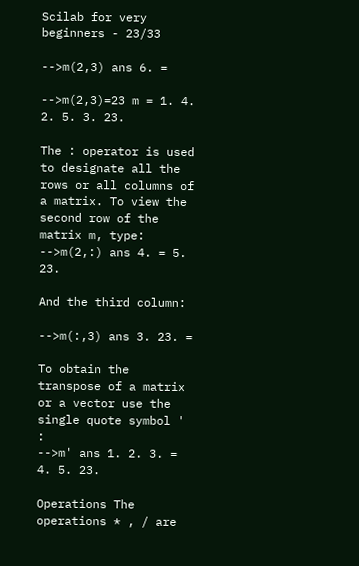Scilab for very beginners - 23/33

-->m(2,3) ans 6. =

-->m(2,3)=23 m = 1. 4. 2. 5. 3. 23.

The : operator is used to designate all the rows or all columns of a matrix. To view the second row of the matrix m, type:
-->m(2,:) ans 4. = 5. 23.

And the third column:

-->m(:,3) ans 3. 23. =

To obtain the transpose of a matrix or a vector use the single quote symbol ' :
-->m' ans 1. 2. 3. = 4. 5. 23.

Operations The operations * , / are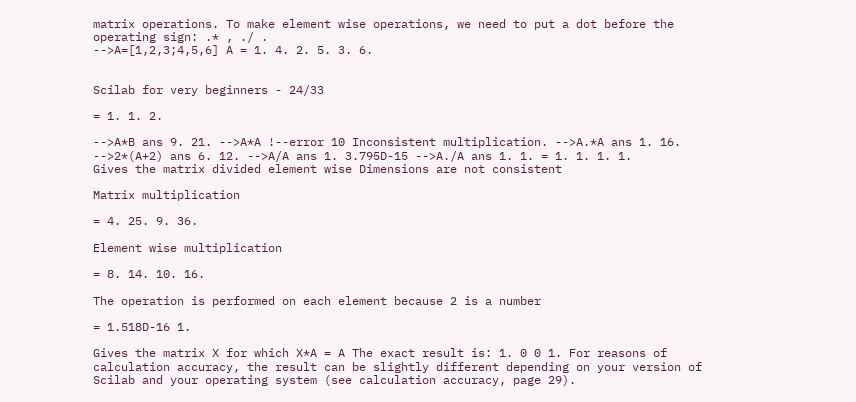matrix operations. To make element wise operations, we need to put a dot before the operating sign: .* , ./ .
-->A=[1,2,3;4,5,6] A = 1. 4. 2. 5. 3. 6.


Scilab for very beginners - 24/33

= 1. 1. 2.

-->A*B ans 9. 21. -->A*A !--error 10 Inconsistent multiplication. -->A.*A ans 1. 16. -->2*(A+2) ans 6. 12. -->A/A ans 1. 3.795D-15 -->A./A ans 1. 1. = 1. 1. 1. 1.
Gives the matrix divided element wise Dimensions are not consistent

Matrix multiplication

= 4. 25. 9. 36.

Element wise multiplication

= 8. 14. 10. 16.

The operation is performed on each element because 2 is a number

= 1.518D-16 1.

Gives the matrix X for which X*A = A The exact result is: 1. 0 0 1. For reasons of calculation accuracy, the result can be slightly different depending on your version of Scilab and your operating system (see calculation accuracy, page 29).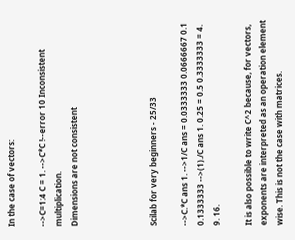In the case of vectors:

-->C=1:4 C = 1. -->C*C !--error 10 Inconsistent multiplication.
Dimensions are not consistent




Scilab for very beginners - 25/33

-->C.*C ans 1. -->1/C ans = 0.0333333 0.0666667 0.1 0.1333333 -->(1)./C ans 1. 0.25 = 0.5 0.3333333 = 4. 9. 16.

It is also possible to write C^2 because, for vectors, exponents are interpreted as an operation element wise. This is not the case with matrices.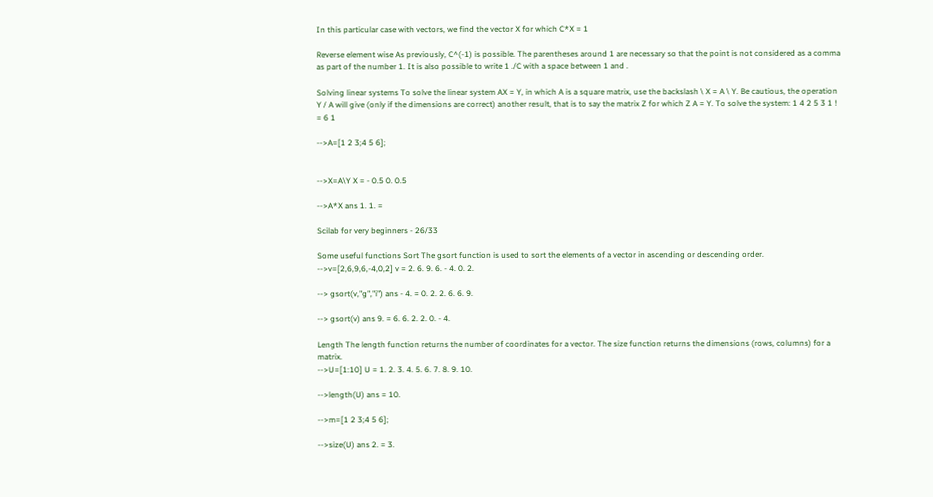In this particular case with vectors, we find the vector X for which C*X = 1

Reverse element wise As previously, C^(-1) is possible. The parentheses around 1 are necessary so that the point is not considered as a comma as part of the number 1. It is also possible to write 1 ./C with a space between 1 and .

Solving linear systems To solve the linear system AX = Y, in which A is a square matrix, use the backslash \ X = A \ Y. Be cautious, the operation Y / A will give (only if the dimensions are correct) another result, that is to say the matrix Z for which Z A = Y. To solve the system: 1 4 2 5 3 1 ! = 6 1

-->A=[1 2 3;4 5 6];


-->X=A\Y X = - 0.5 0. 0.5

-->A*X ans 1. 1. =

Scilab for very beginners - 26/33

Some useful functions Sort The gsort function is used to sort the elements of a vector in ascending or descending order.
-->v=[2,6,9,6,-4,0,2] v = 2. 6. 9. 6. - 4. 0. 2.

--> gsort(v,"g","i") ans - 4. = 0. 2. 2. 6. 6. 9.

--> gsort(v) ans 9. = 6. 6. 2. 2. 0. - 4.

Length The length function returns the number of coordinates for a vector. The size function returns the dimensions (rows, columns) for a matrix.
-->U=[1:10] U = 1. 2. 3. 4. 5. 6. 7. 8. 9. 10.

-->length(U) ans = 10.

-->m=[1 2 3;4 5 6];

-->size(U) ans 2. = 3.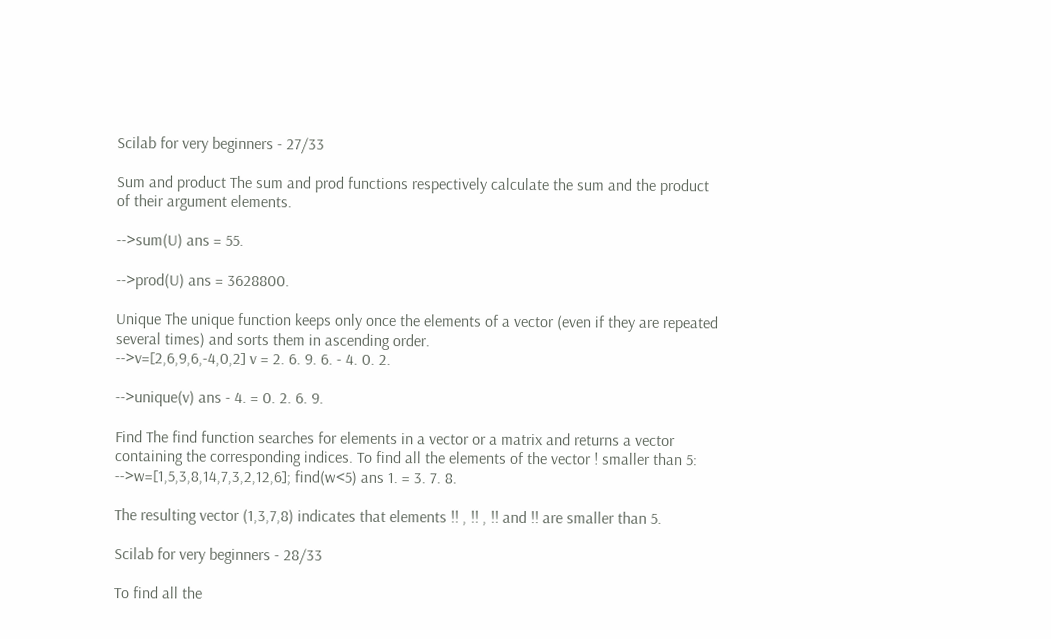Scilab for very beginners - 27/33

Sum and product The sum and prod functions respectively calculate the sum and the product of their argument elements.

-->sum(U) ans = 55.

-->prod(U) ans = 3628800.

Unique The unique function keeps only once the elements of a vector (even if they are repeated several times) and sorts them in ascending order.
-->v=[2,6,9,6,-4,0,2] v = 2. 6. 9. 6. - 4. 0. 2.

-->unique(v) ans - 4. = 0. 2. 6. 9.

Find The find function searches for elements in a vector or a matrix and returns a vector containing the corresponding indices. To find all the elements of the vector ! smaller than 5:
-->w=[1,5,3,8,14,7,3,2,12,6]; find(w<5) ans 1. = 3. 7. 8.

The resulting vector (1,3,7,8) indicates that elements !! , !! , !! and !! are smaller than 5.

Scilab for very beginners - 28/33

To find all the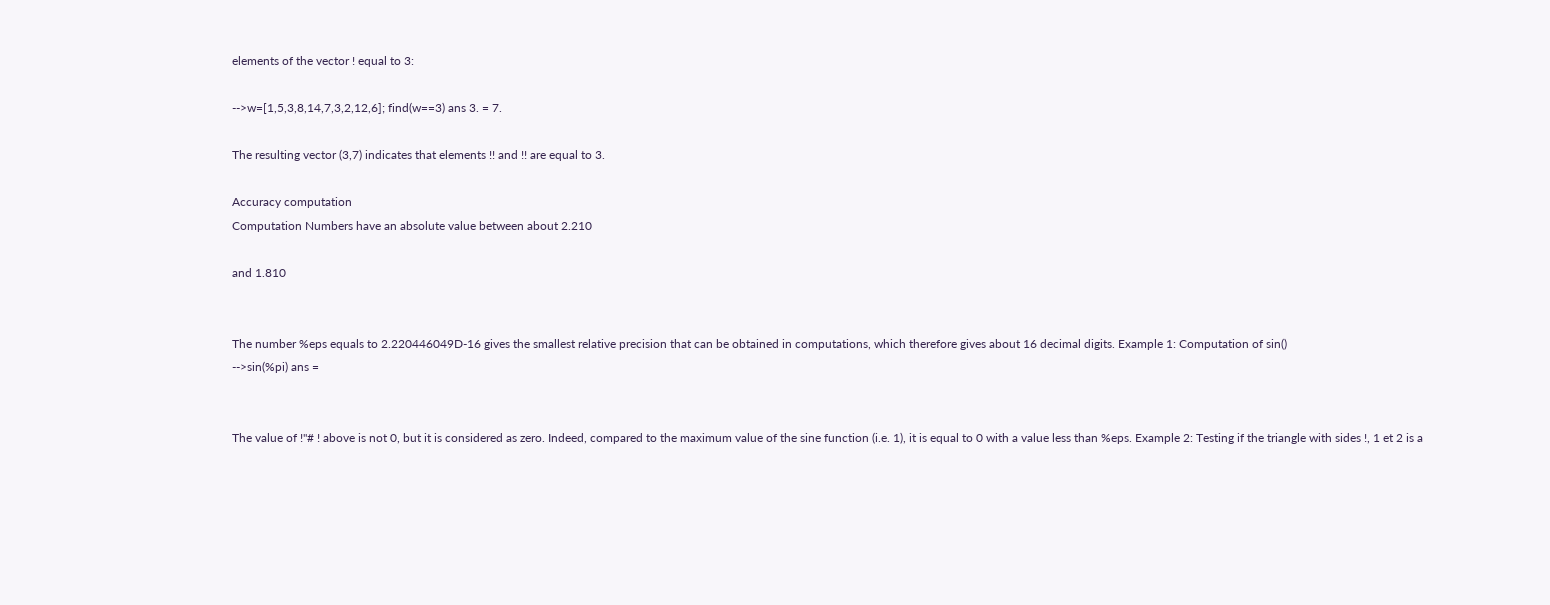elements of the vector ! equal to 3:

-->w=[1,5,3,8,14,7,3,2,12,6]; find(w==3) ans 3. = 7.

The resulting vector (3,7) indicates that elements !! and !! are equal to 3.

Accuracy computation
Computation Numbers have an absolute value between about 2.210

and 1.810


The number %eps equals to 2.220446049D-16 gives the smallest relative precision that can be obtained in computations, which therefore gives about 16 decimal digits. Example 1: Computation of sin()
-->sin(%pi) ans =


The value of !"# ! above is not 0, but it is considered as zero. Indeed, compared to the maximum value of the sine function (i.e. 1), it is equal to 0 with a value less than %eps. Example 2: Testing if the triangle with sides !, 1 et 2 is a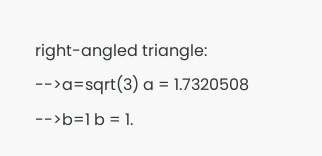right-angled triangle:
-->a=sqrt(3) a = 1.7320508 -->b=1 b = 1.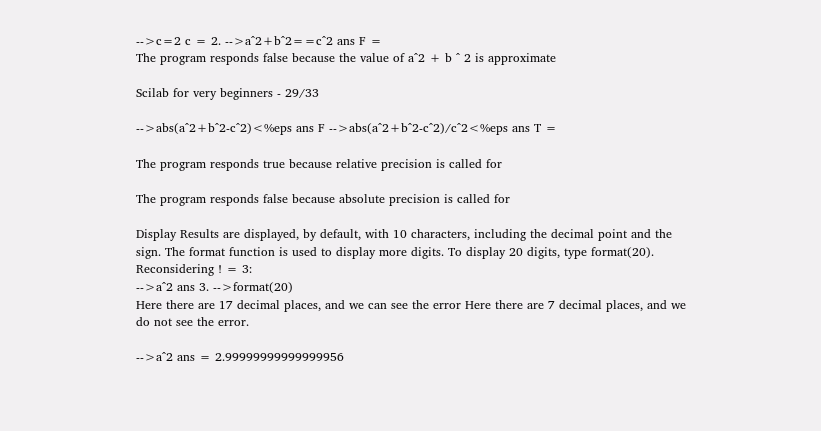-->c=2 c = 2. -->a^2+b^2==c^2 ans F =
The program responds false because the value of a^2 + b ^ 2 is approximate

Scilab for very beginners - 29/33

-->abs(a^2+b^2-c^2)<%eps ans F -->abs(a^2+b^2-c^2)/c^2<%eps ans T =

The program responds true because relative precision is called for

The program responds false because absolute precision is called for

Display Results are displayed, by default, with 10 characters, including the decimal point and the sign. The format function is used to display more digits. To display 20 digits, type format(20). Reconsidering ! = 3:
-->a^2 ans 3. -->format(20)
Here there are 17 decimal places, and we can see the error Here there are 7 decimal places, and we do not see the error.

-->a^2 ans = 2.99999999999999956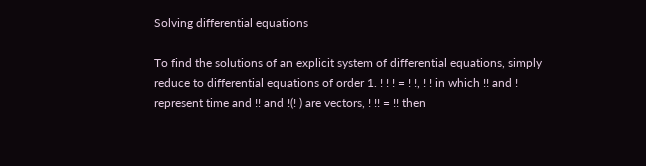Solving differential equations

To find the solutions of an explicit system of differential equations, simply reduce to differential equations of order 1. ! ! ! = ! !, ! ! in which !! and ! represent time and !! and !(! ) are vectors, ! !! = !! then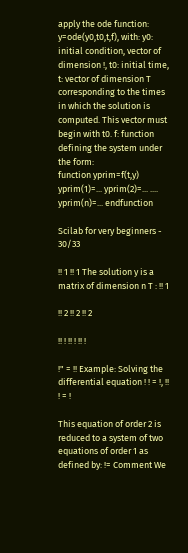apply the ode function: y=ode(y0,t0,t,f), with: y0: initial condition, vector of dimension !, t0: initial time, t: vector of dimension T corresponding to the times in which the solution is computed. This vector must begin with t0. f: function defining the system under the form:
function yprim=f(t,y) yprim(1)=... yprim(2)=... .... yprim(n)=... endfunction

Scilab for very beginners - 30/33

!! 1 !! 1 The solution y is a matrix of dimension n T : !! 1

!! 2 !! 2 !! 2

!! ! !! ! !! !

!" = !! Example: Solving the differential equation ! ! = !, !! ! = !

This equation of order 2 is reduced to a system of two equations of order 1 as defined by: != Comment We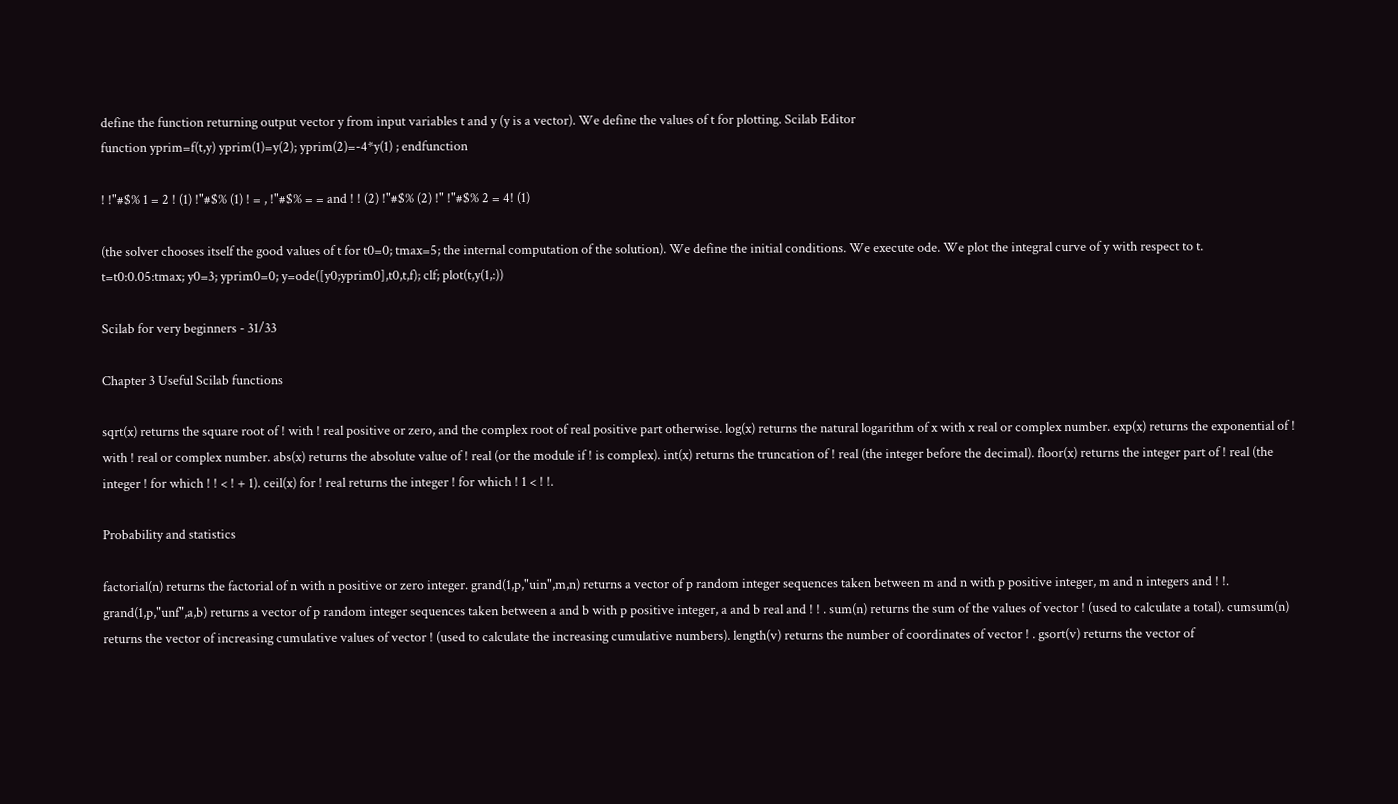define the function returning output vector y from input variables t and y (y is a vector). We define the values of t for plotting. Scilab Editor
function yprim=f(t,y) yprim(1)=y(2); yprim(2)=-4*y(1) ; endfunction

! !"#$% 1 = 2 ! (1) !"#$% (1) ! = , !"#$% = = and ! ! (2) !"#$% (2) !" !"#$% 2 = 4! (1)

(the solver chooses itself the good values of t for t0=0; tmax=5; the internal computation of the solution). We define the initial conditions. We execute ode. We plot the integral curve of y with respect to t.
t=t0:0.05:tmax; y0=3; yprim0=0; y=ode([y0;yprim0],t0,t,f); clf; plot(t,y(1,:))

Scilab for very beginners - 31/33

Chapter 3 Useful Scilab functions

sqrt(x) returns the square root of ! with ! real positive or zero, and the complex root of real positive part otherwise. log(x) returns the natural logarithm of x with x real or complex number. exp(x) returns the exponential of ! with ! real or complex number. abs(x) returns the absolute value of ! real (or the module if ! is complex). int(x) returns the truncation of ! real (the integer before the decimal). floor(x) returns the integer part of ! real (the integer ! for which ! ! < ! + 1). ceil(x) for ! real returns the integer ! for which ! 1 < ! !.

Probability and statistics

factorial(n) returns the factorial of n with n positive or zero integer. grand(1,p,"uin",m,n) returns a vector of p random integer sequences taken between m and n with p positive integer, m and n integers and ! !. grand(1,p,"unf",a,b) returns a vector of p random integer sequences taken between a and b with p positive integer, a and b real and ! ! . sum(n) returns the sum of the values of vector ! (used to calculate a total). cumsum(n) returns the vector of increasing cumulative values of vector ! (used to calculate the increasing cumulative numbers). length(v) returns the number of coordinates of vector ! . gsort(v) returns the vector of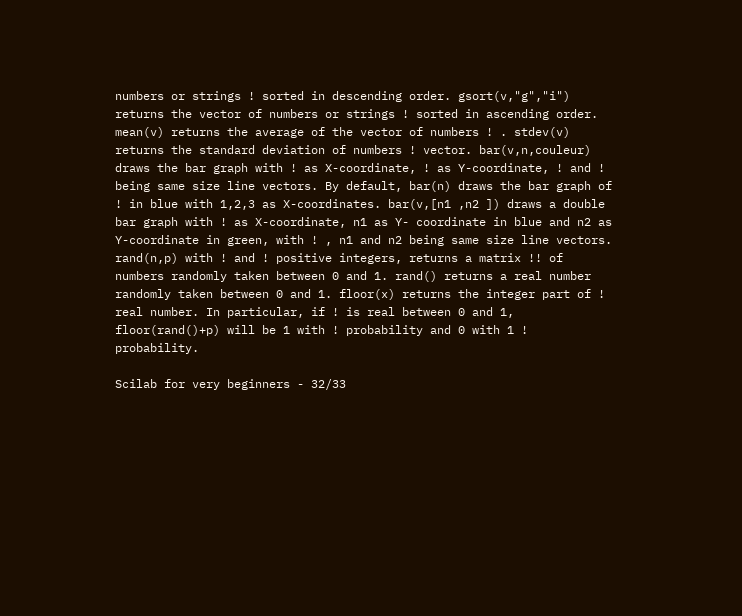numbers or strings ! sorted in descending order. gsort(v,"g","i") returns the vector of numbers or strings ! sorted in ascending order. mean(v) returns the average of the vector of numbers ! . stdev(v) returns the standard deviation of numbers ! vector. bar(v,n,couleur) draws the bar graph with ! as X-coordinate, ! as Y-coordinate, ! and ! being same size line vectors. By default, bar(n) draws the bar graph of ! in blue with 1,2,3 as X-coordinates. bar(v,[n1 ,n2 ]) draws a double bar graph with ! as X-coordinate, n1 as Y- coordinate in blue and n2 as Y-coordinate in green, with ! , n1 and n2 being same size line vectors. rand(n,p) with ! and ! positive integers, returns a matrix !! of numbers randomly taken between 0 and 1. rand() returns a real number randomly taken between 0 and 1. floor(x) returns the integer part of ! real number. In particular, if ! is real between 0 and 1, floor(rand()+p) will be 1 with ! probability and 0 with 1 ! probability.

Scilab for very beginners - 32/33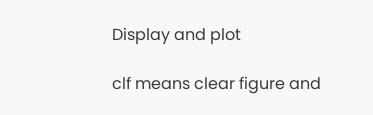Display and plot

clf means clear figure and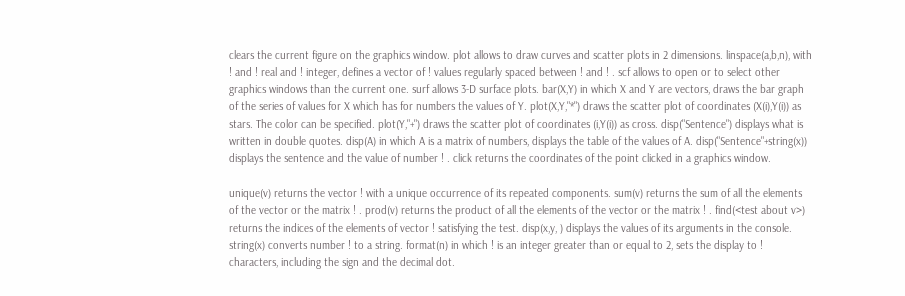clears the current figure on the graphics window. plot allows to draw curves and scatter plots in 2 dimensions. linspace(a,b,n), with ! and ! real and ! integer, defines a vector of ! values regularly spaced between ! and ! . scf allows to open or to select other graphics windows than the current one. surf allows 3-D surface plots. bar(X,Y) in which X and Y are vectors, draws the bar graph of the series of values for X which has for numbers the values of Y. plot(X,Y,"*") draws the scatter plot of coordinates (X(i),Y(i)) as stars. The color can be specified. plot(Y,"+") draws the scatter plot of coordinates (i,Y(i)) as cross. disp("Sentence") displays what is written in double quotes. disp(A) in which A is a matrix of numbers, displays the table of the values of A. disp("Sentence"+string(x)) displays the sentence and the value of number ! . click returns the coordinates of the point clicked in a graphics window.

unique(v) returns the vector ! with a unique occurrence of its repeated components. sum(v) returns the sum of all the elements of the vector or the matrix ! . prod(v) returns the product of all the elements of the vector or the matrix ! . find(<test about v>) returns the indices of the elements of vector ! satisfying the test. disp(x,y, ) displays the values of its arguments in the console. string(x) converts number ! to a string. format(n) in which ! is an integer greater than or equal to 2, sets the display to ! characters, including the sign and the decimal dot.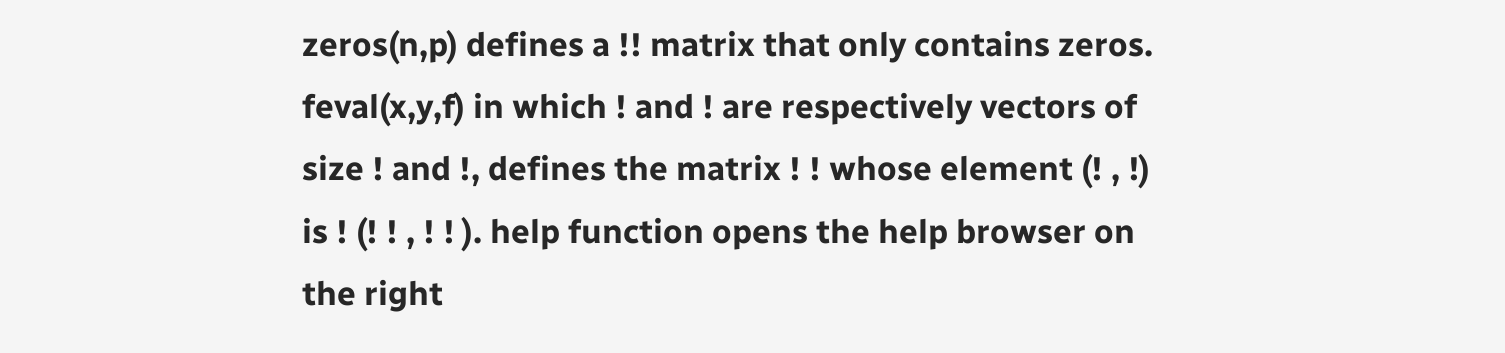zeros(n,p) defines a !! matrix that only contains zeros. feval(x,y,f) in which ! and ! are respectively vectors of size ! and !, defines the matrix ! ! whose element (! , !) is ! (! ! , ! ! ). help function opens the help browser on the right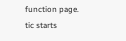function page. tic starts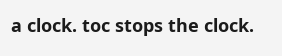a clock. toc stops the clock.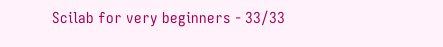Scilab for very beginners - 33/33